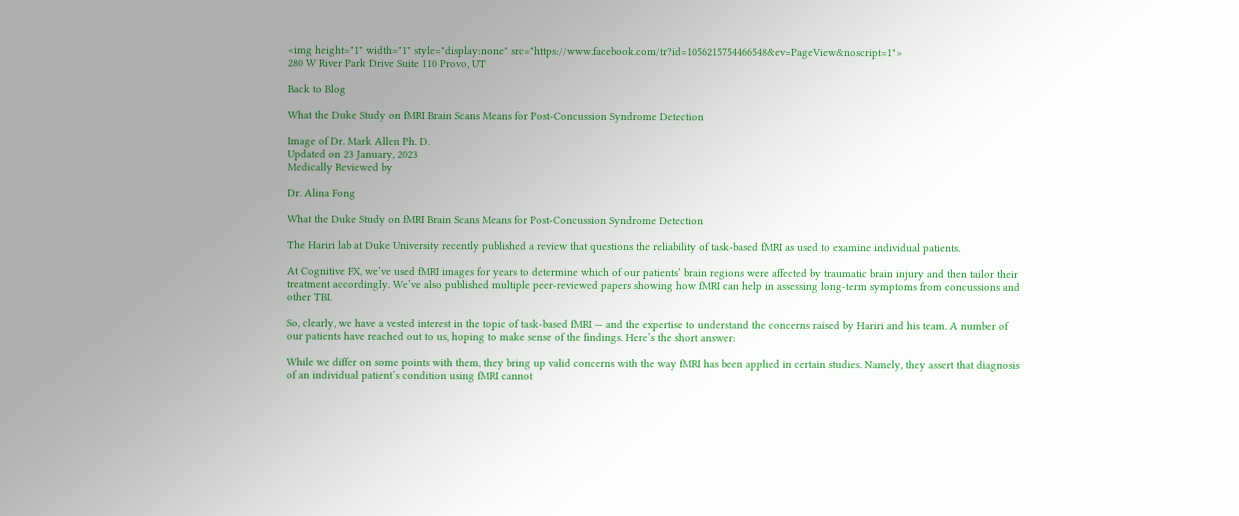<img height="1" width="1" style="display:none" src="https://www.facebook.com/tr?id=1056215754466548&ev=PageView&noscript=1">
280 W River Park Drive Suite 110 Provo, UT

Back to Blog

What the Duke Study on fMRI Brain Scans Means for Post-Concussion Syndrome Detection

Image of Dr. Mark Allen Ph. D.
Updated on 23 January, 2023
Medically Reviewed by

Dr. Alina Fong

What the Duke Study on fMRI Brain Scans Means for Post-Concussion Syndrome Detection

The Hariri lab at Duke University recently published a review that questions the reliability of task-based fMRI as used to examine individual patients.

At Cognitive FX, we’ve used fMRI images for years to determine which of our patients’ brain regions were affected by traumatic brain injury and then tailor their treatment accordingly. We’ve also published multiple peer-reviewed papers showing how fMRI can help in assessing long-term symptoms from concussions and other TBI.

So, clearly, we have a vested interest in the topic of task-based fMRI — and the expertise to understand the concerns raised by Hariri and his team. A number of our patients have reached out to us, hoping to make sense of the findings. Here’s the short answer:

While we differ on some points with them, they bring up valid concerns with the way fMRI has been applied in certain studies. Namely, they assert that diagnosis of an individual patient’s condition using fMRI cannot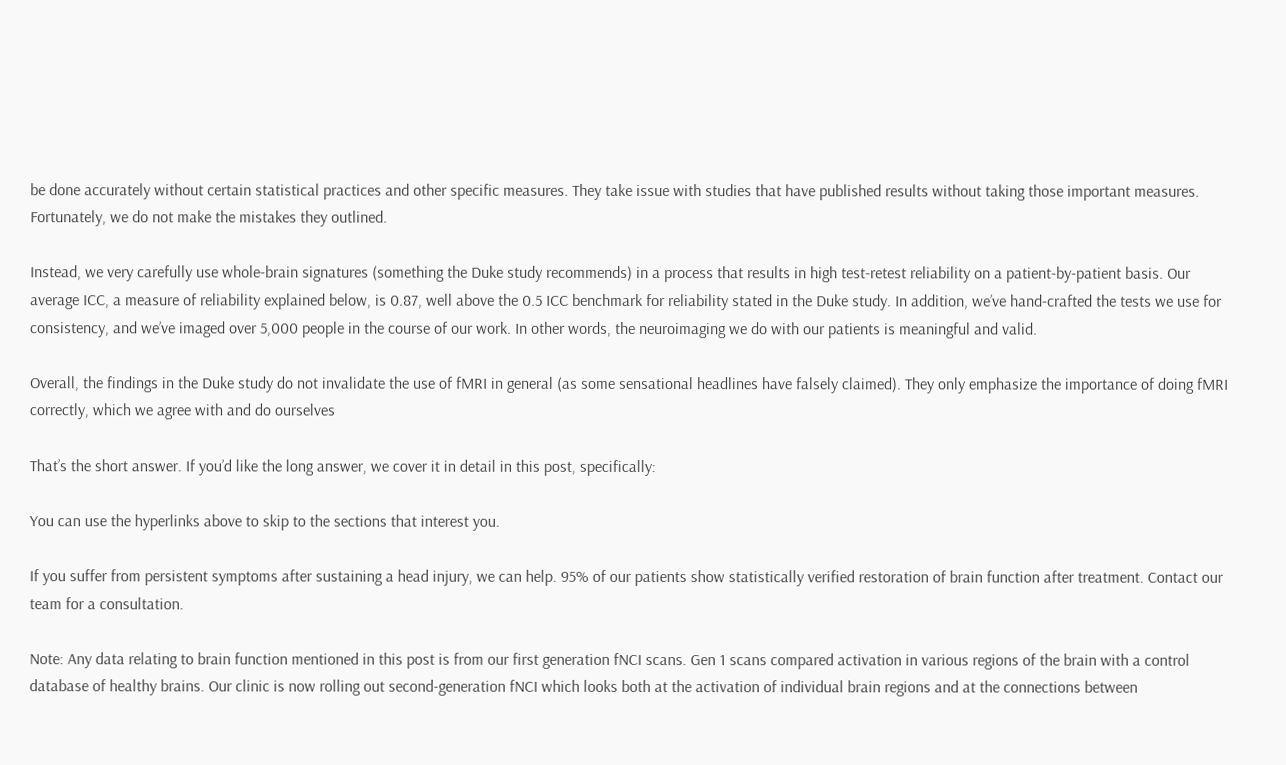be done accurately without certain statistical practices and other specific measures. They take issue with studies that have published results without taking those important measures. Fortunately, we do not make the mistakes they outlined.

Instead, we very carefully use whole-brain signatures (something the Duke study recommends) in a process that results in high test-retest reliability on a patient-by-patient basis. Our average ICC, a measure of reliability explained below, is 0.87, well above the 0.5 ICC benchmark for reliability stated in the Duke study. In addition, we’ve hand-crafted the tests we use for consistency, and we’ve imaged over 5,000 people in the course of our work. In other words, the neuroimaging we do with our patients is meaningful and valid.

Overall, the findings in the Duke study do not invalidate the use of fMRI in general (as some sensational headlines have falsely claimed). They only emphasize the importance of doing fMRI correctly, which we agree with and do ourselves

That’s the short answer. If you’d like the long answer, we cover it in detail in this post, specifically:

You can use the hyperlinks above to skip to the sections that interest you.

If you suffer from persistent symptoms after sustaining a head injury, we can help. 95% of our patients show statistically verified restoration of brain function after treatment. Contact our team for a consultation.

Note: Any data relating to brain function mentioned in this post is from our first generation fNCI scans. Gen 1 scans compared activation in various regions of the brain with a control database of healthy brains. Our clinic is now rolling out second-generation fNCI which looks both at the activation of individual brain regions and at the connections between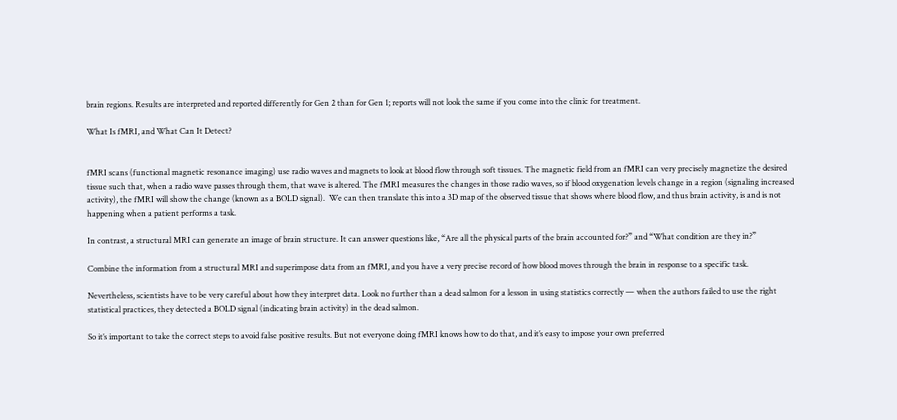brain regions. Results are interpreted and reported differently for Gen 2 than for Gen 1; reports will not look the same if you come into the clinic for treatment.

What Is fMRI, and What Can It Detect?


fMRI scans (functional magnetic resonance imaging) use radio waves and magnets to look at blood flow through soft tissues. The magnetic field from an fMRI can very precisely magnetize the desired tissue such that, when a radio wave passes through them, that wave is altered. The fMRI measures the changes in those radio waves, so if blood oxygenation levels change in a region (signaling increased activity), the fMRI will show the change (known as a BOLD signal).  We can then translate this into a 3D map of the observed tissue that shows where blood flow, and thus brain activity, is and is not happening when a patient performs a task.

In contrast, a structural MRI can generate an image of brain structure. It can answer questions like, “Are all the physical parts of the brain accounted for?” and “What condition are they in?”

Combine the information from a structural MRI and superimpose data from an fMRI, and you have a very precise record of how blood moves through the brain in response to a specific task.

Nevertheless, scientists have to be very careful about how they interpret data. Look no further than a dead salmon for a lesson in using statistics correctly — when the authors failed to use the right statistical practices, they detected a BOLD signal (indicating brain activity) in the dead salmon.

So it’s important to take the correct steps to avoid false positive results. But not everyone doing fMRI knows how to do that, and it’s easy to impose your own preferred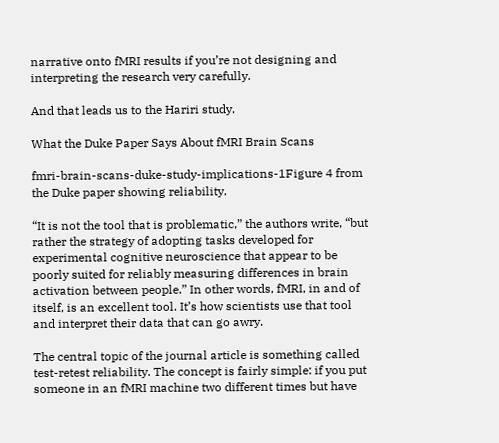narrative onto fMRI results if you’re not designing and interpreting the research very carefully.

And that leads us to the Hariri study.

What the Duke Paper Says About fMRI Brain Scans

fmri-brain-scans-duke-study-implications-1Figure 4 from the Duke paper showing reliability.

“It is not the tool that is problematic,” the authors write, “but rather the strategy of adopting tasks developed for experimental cognitive neuroscience that appear to be poorly suited for reliably measuring differences in brain activation between people.” In other words, fMRI, in and of itself, is an excellent tool. It’s how scientists use that tool and interpret their data that can go awry.

The central topic of the journal article is something called test-retest reliability. The concept is fairly simple: if you put someone in an fMRI machine two different times but have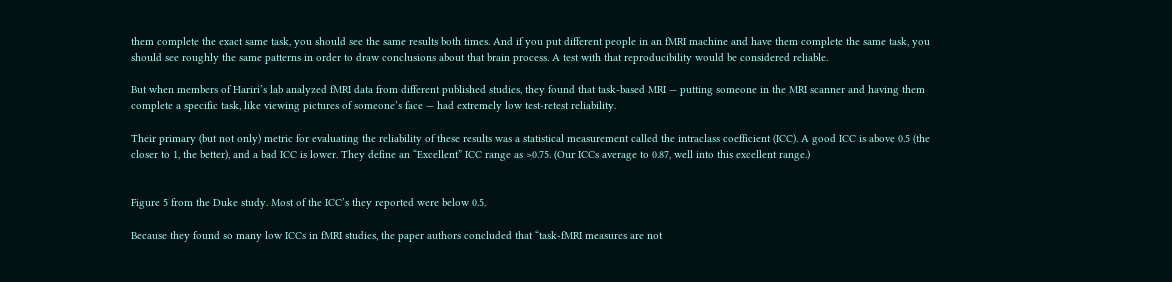them complete the exact same task, you should see the same results both times. And if you put different people in an fMRI machine and have them complete the same task, you should see roughly the same patterns in order to draw conclusions about that brain process. A test with that reproducibility would be considered reliable.

But when members of Hariri’s lab analyzed fMRI data from different published studies, they found that task-based MRI — putting someone in the MRI scanner and having them complete a specific task, like viewing pictures of someone’s face — had extremely low test-retest reliability.

Their primary (but not only) metric for evaluating the reliability of these results was a statistical measurement called the intraclass coefficient (ICC). A good ICC is above 0.5 (the closer to 1, the better), and a bad ICC is lower. They define an “Excellent” ICC range as >0.75. (Our ICCs average to 0.87, well into this excellent range.)


Figure 5 from the Duke study. Most of the ICC’s they reported were below 0.5.

Because they found so many low ICCs in fMRI studies, the paper authors concluded that “task-fMRI measures are not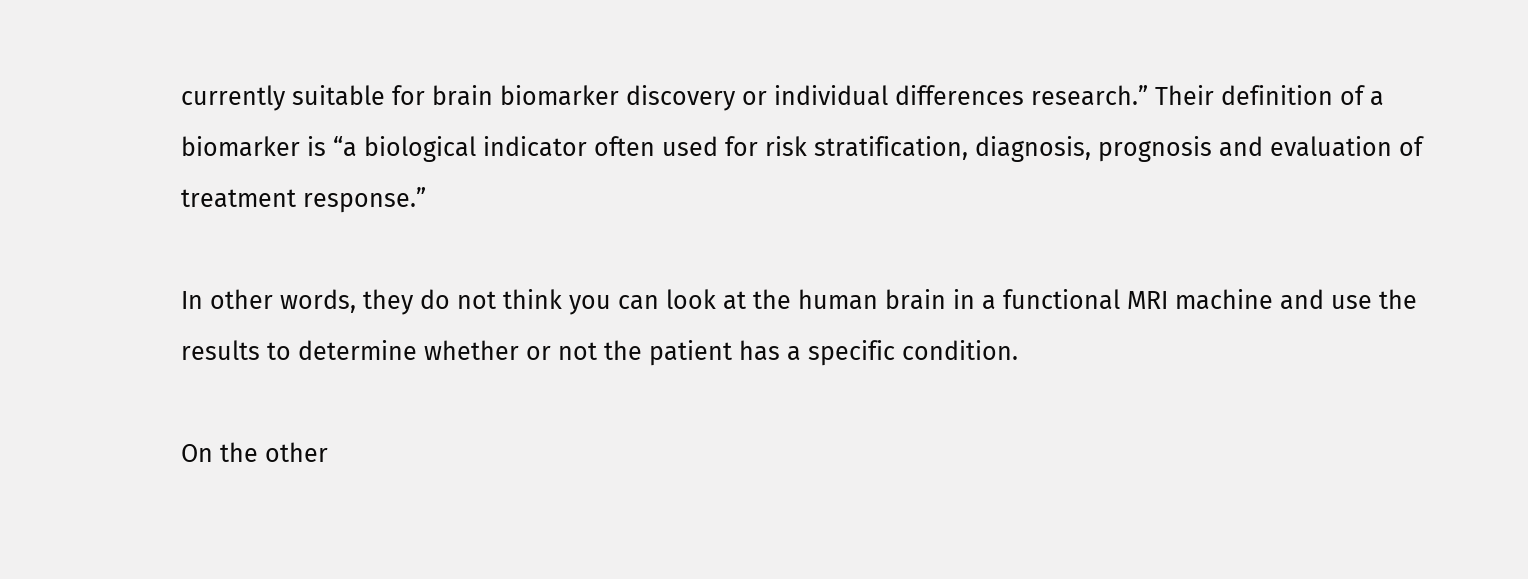currently suitable for brain biomarker discovery or individual differences research.” Their definition of a biomarker is “a biological indicator often used for risk stratification, diagnosis, prognosis and evaluation of treatment response.”

In other words, they do not think you can look at the human brain in a functional MRI machine and use the results to determine whether or not the patient has a specific condition.

On the other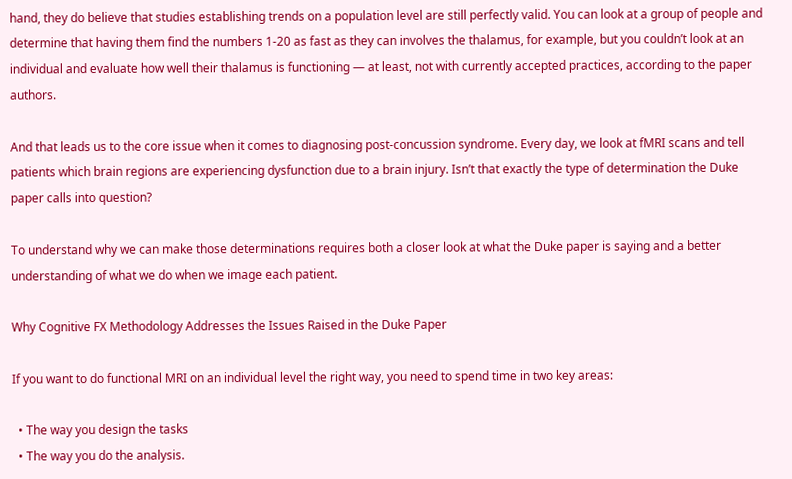hand, they do believe that studies establishing trends on a population level are still perfectly valid. You can look at a group of people and determine that having them find the numbers 1-20 as fast as they can involves the thalamus, for example, but you couldn’t look at an individual and evaluate how well their thalamus is functioning — at least, not with currently accepted practices, according to the paper authors.

And that leads us to the core issue when it comes to diagnosing post-concussion syndrome. Every day, we look at fMRI scans and tell patients which brain regions are experiencing dysfunction due to a brain injury. Isn’t that exactly the type of determination the Duke paper calls into question?

To understand why we can make those determinations requires both a closer look at what the Duke paper is saying and a better understanding of what we do when we image each patient.

Why Cognitive FX Methodology Addresses the Issues Raised in the Duke Paper

If you want to do functional MRI on an individual level the right way, you need to spend time in two key areas:

  • The way you design the tasks
  • The way you do the analysis.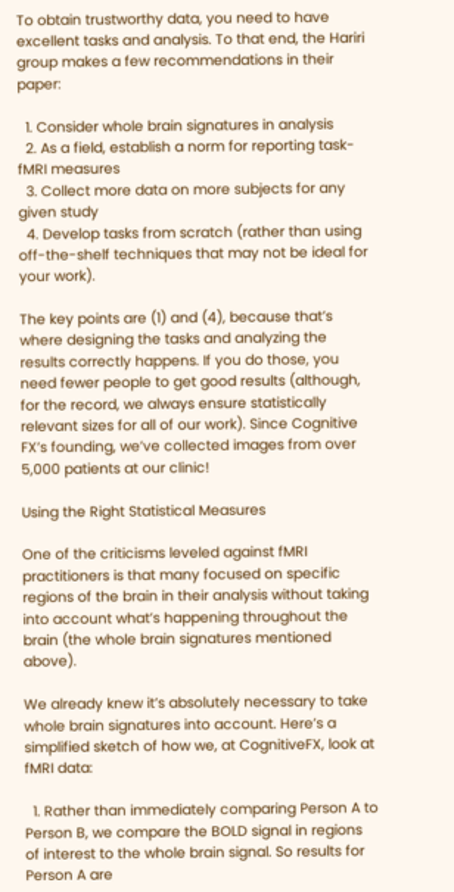To obtain trustworthy data, you need to have excellent tasks and analysis. To that end, the Hariri group makes a few recommendations in their paper:

  1. Consider whole brain signatures in analysis
  2. As a field, establish a norm for reporting task-fMRI measures
  3. Collect more data on more subjects for any given study
  4. Develop tasks from scratch (rather than using off-the-shelf techniques that may not be ideal for your work).

The key points are (1) and (4), because that’s where designing the tasks and analyzing the results correctly happens. If you do those, you need fewer people to get good results (although, for the record, we always ensure statistically relevant sizes for all of our work). Since Cognitive FX’s founding, we’ve collected images from over 5,000 patients at our clinic!

Using the Right Statistical Measures

One of the criticisms leveled against fMRI practitioners is that many focused on specific regions of the brain in their analysis without taking into account what’s happening throughout the brain (the whole brain signatures mentioned above).

We already knew it’s absolutely necessary to take whole brain signatures into account. Here’s a simplified sketch of how we, at CognitiveFX, look at fMRI data:

  1. Rather than immediately comparing Person A to Person B, we compare the BOLD signal in regions of interest to the whole brain signal. So results for Person A are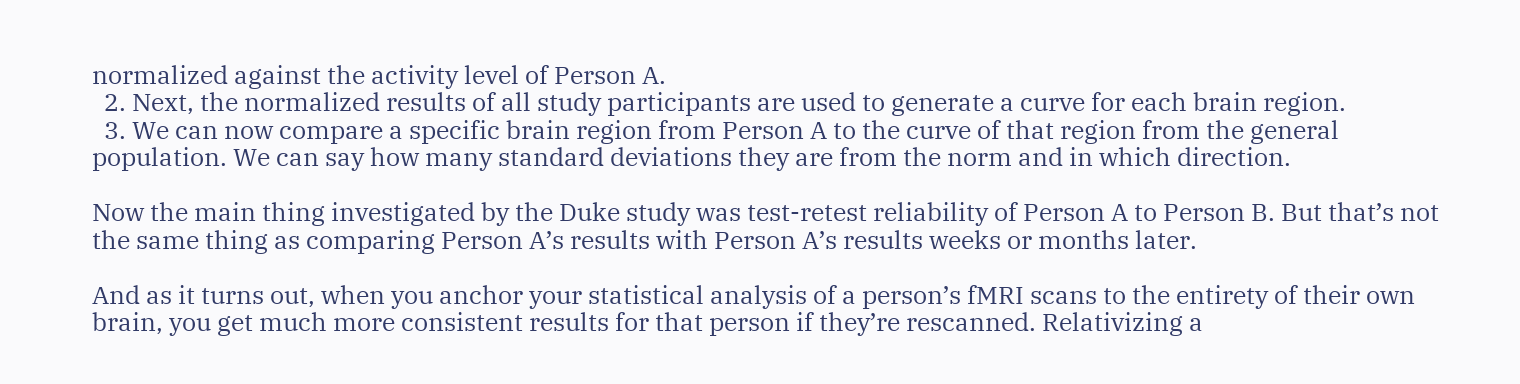normalized against the activity level of Person A.
  2. Next, the normalized results of all study participants are used to generate a curve for each brain region.
  3. We can now compare a specific brain region from Person A to the curve of that region from the general population. We can say how many standard deviations they are from the norm and in which direction.

Now the main thing investigated by the Duke study was test-retest reliability of Person A to Person B. But that’s not the same thing as comparing Person A’s results with Person A’s results weeks or months later.

And as it turns out, when you anchor your statistical analysis of a person’s fMRI scans to the entirety of their own brain, you get much more consistent results for that person if they’re rescanned. Relativizing a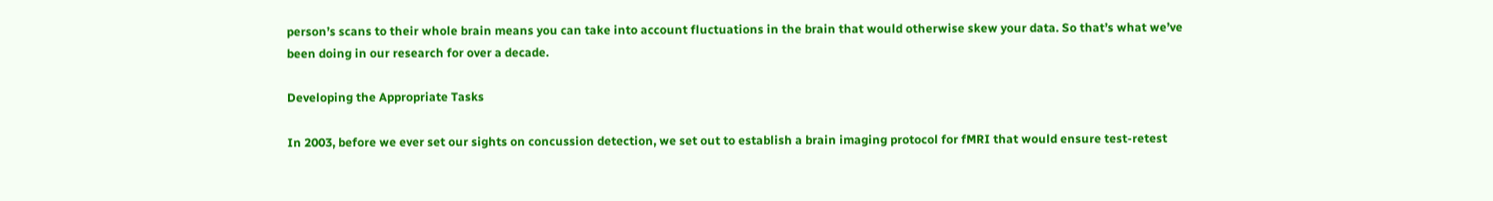person’s scans to their whole brain means you can take into account fluctuations in the brain that would otherwise skew your data. So that’s what we’ve been doing in our research for over a decade.

Developing the Appropriate Tasks

In 2003, before we ever set our sights on concussion detection, we set out to establish a brain imaging protocol for fMRI that would ensure test-retest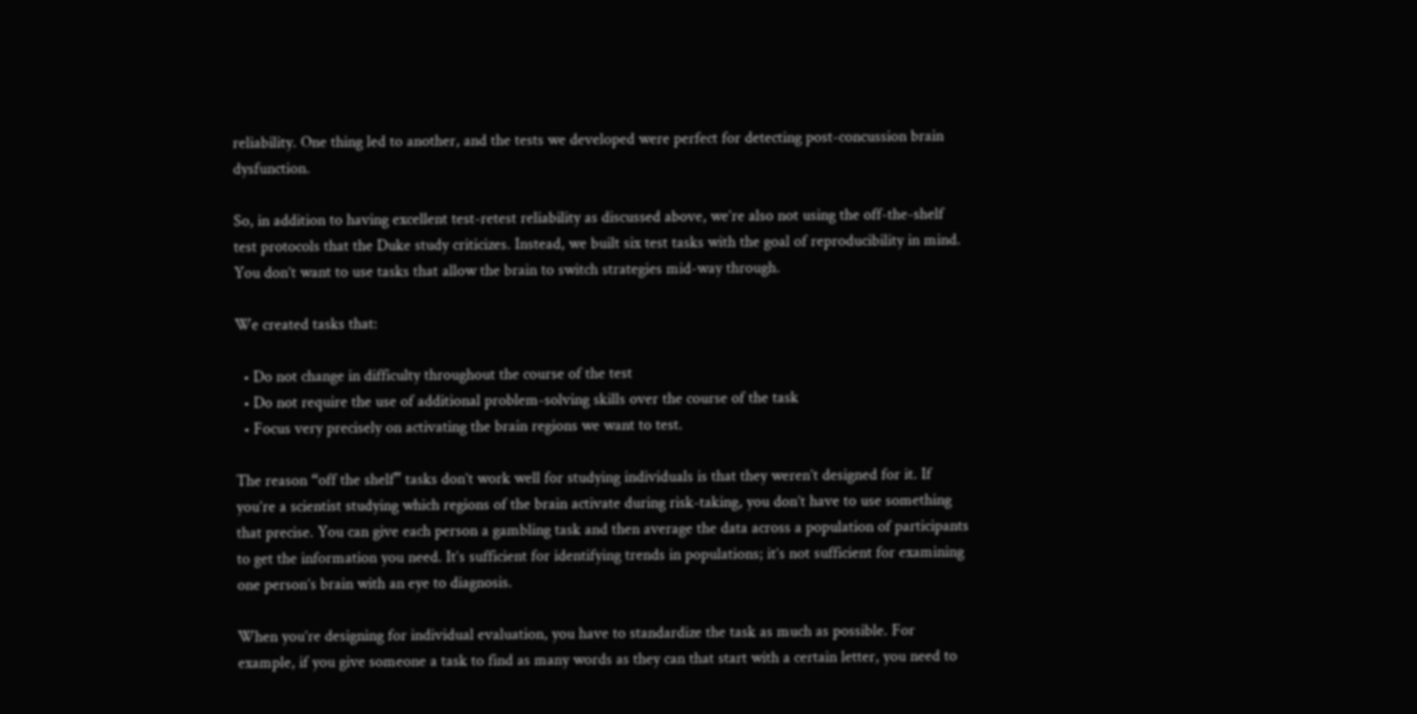reliability. One thing led to another, and the tests we developed were perfect for detecting post-concussion brain dysfunction.

So, in addition to having excellent test-retest reliability as discussed above, we’re also not using the off-the-shelf test protocols that the Duke study criticizes. Instead, we built six test tasks with the goal of reproducibility in mind. You don’t want to use tasks that allow the brain to switch strategies mid-way through.

We created tasks that:

  • Do not change in difficulty throughout the course of the test
  • Do not require the use of additional problem-solving skills over the course of the task
  • Focus very precisely on activating the brain regions we want to test.

The reason “off the shelf” tasks don’t work well for studying individuals is that they weren’t designed for it. If you’re a scientist studying which regions of the brain activate during risk-taking, you don’t have to use something that precise. You can give each person a gambling task and then average the data across a population of participants to get the information you need. It’s sufficient for identifying trends in populations; it’s not sufficient for examining one person’s brain with an eye to diagnosis.

When you’re designing for individual evaluation, you have to standardize the task as much as possible. For example, if you give someone a task to find as many words as they can that start with a certain letter, you need to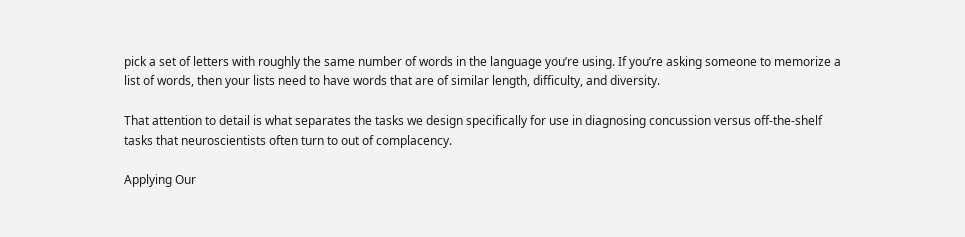pick a set of letters with roughly the same number of words in the language you’re using. If you’re asking someone to memorize a list of words, then your lists need to have words that are of similar length, difficulty, and diversity.

That attention to detail is what separates the tasks we design specifically for use in diagnosing concussion versus off-the-shelf tasks that neuroscientists often turn to out of complacency.

Applying Our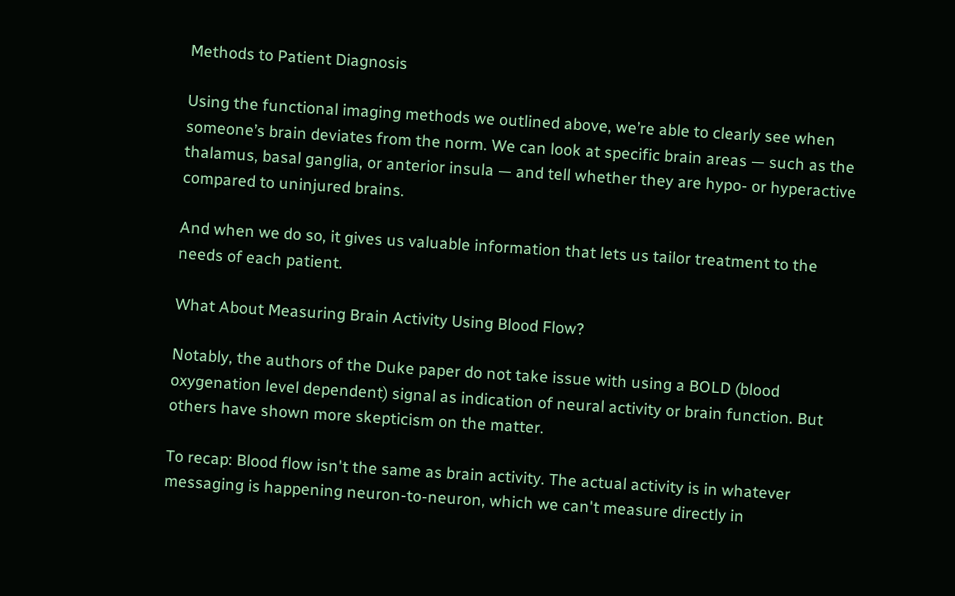Methods to Patient Diagnosis

Using the functional imaging methods we outlined above, we’re able to clearly see when someone’s brain deviates from the norm. We can look at specific brain areas — such as the thalamus, basal ganglia, or anterior insula — and tell whether they are hypo- or hyperactive compared to uninjured brains.

And when we do so, it gives us valuable information that lets us tailor treatment to the needs of each patient.

What About Measuring Brain Activity Using Blood Flow?

Notably, the authors of the Duke paper do not take issue with using a BOLD (blood oxygenation level dependent) signal as indication of neural activity or brain function. But others have shown more skepticism on the matter.

To recap: Blood flow isn't the same as brain activity. The actual activity is in whatever messaging is happening neuron-to-neuron, which we can't measure directly in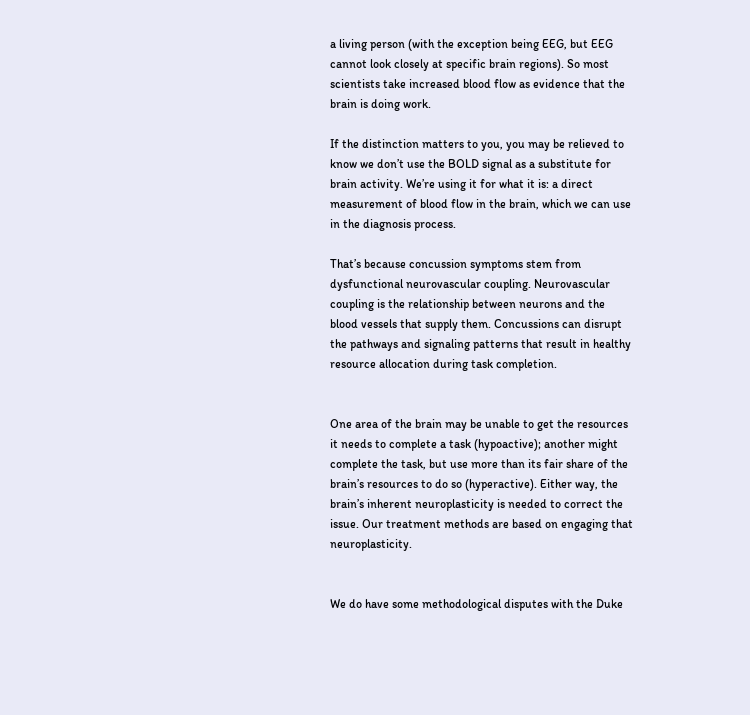a living person (with the exception being EEG, but EEG cannot look closely at specific brain regions). So most scientists take increased blood flow as evidence that the brain is doing work.

If the distinction matters to you, you may be relieved to know we don’t use the BOLD signal as a substitute for brain activity. We’re using it for what it is: a direct measurement of blood flow in the brain, which we can use in the diagnosis process.

That’s because concussion symptoms stem from dysfunctional neurovascular coupling. Neurovascular coupling is the relationship between neurons and the blood vessels that supply them. Concussions can disrupt the pathways and signaling patterns that result in healthy resource allocation during task completion.


One area of the brain may be unable to get the resources it needs to complete a task (hypoactive); another might complete the task, but use more than its fair share of the brain’s resources to do so (hyperactive). Either way, the brain’s inherent neuroplasticity is needed to correct the issue. Our treatment methods are based on engaging that neuroplasticity.


We do have some methodological disputes with the Duke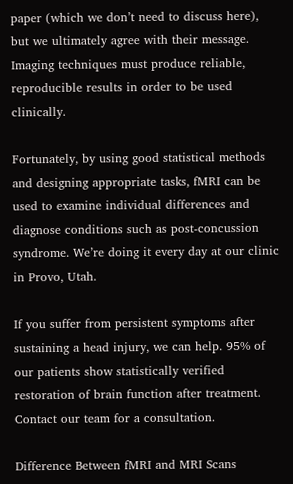paper (which we don’t need to discuss here), but we ultimately agree with their message. Imaging techniques must produce reliable, reproducible results in order to be used clinically.

Fortunately, by using good statistical methods and designing appropriate tasks, fMRI can be used to examine individual differences and diagnose conditions such as post-concussion syndrome. We’re doing it every day at our clinic in Provo, Utah.

If you suffer from persistent symptoms after sustaining a head injury, we can help. 95% of our patients show statistically verified restoration of brain function after treatment. Contact our team for a consultation.

Difference Between fMRI and MRI Scans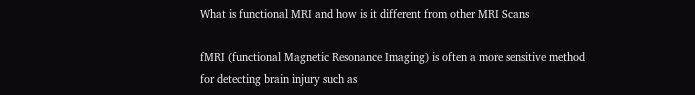What is functional MRI and how is it different from other MRI Scans

fMRI (functional Magnetic Resonance Imaging) is often a more sensitive method for detecting brain injury such as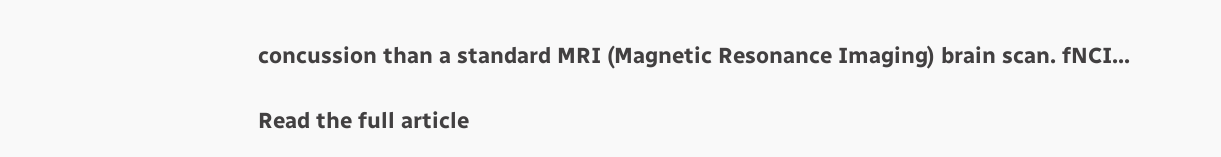concussion than a standard MRI (Magnetic Resonance Imaging) brain scan. fNCI...

Read the full article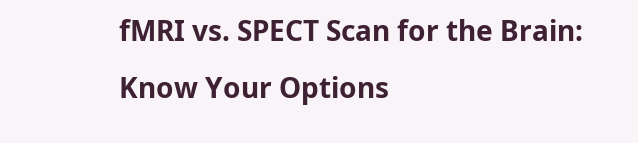fMRI vs. SPECT Scan for the Brain: Know Your Options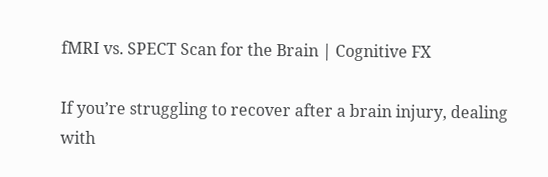fMRI vs. SPECT Scan for the Brain | Cognitive FX

If you’re struggling to recover after a brain injury, dealing with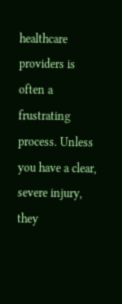healthcare providers is often a frustrating process. Unless you have a clear, severe injury, they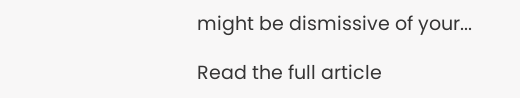might be dismissive of your...

Read the full article